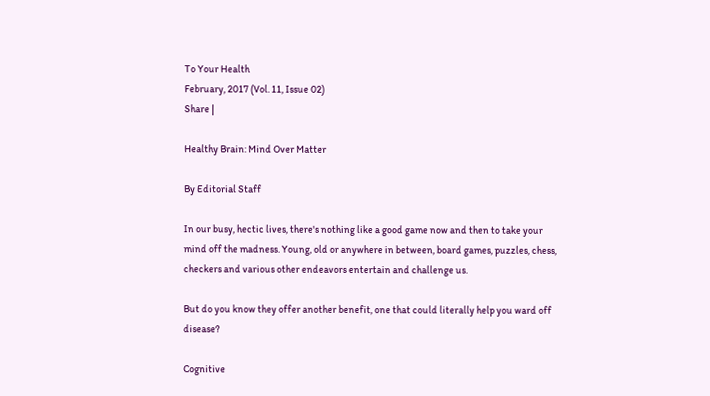To Your Health
February, 2017 (Vol. 11, Issue 02)
Share |

Healthy Brain: Mind Over Matter

By Editorial Staff

In our busy, hectic lives, there's nothing like a good game now and then to take your mind off the madness. Young, old or anywhere in between, board games, puzzles, chess, checkers and various other endeavors entertain and challenge us.

But do you know they offer another benefit, one that could literally help you ward off disease?

Cognitive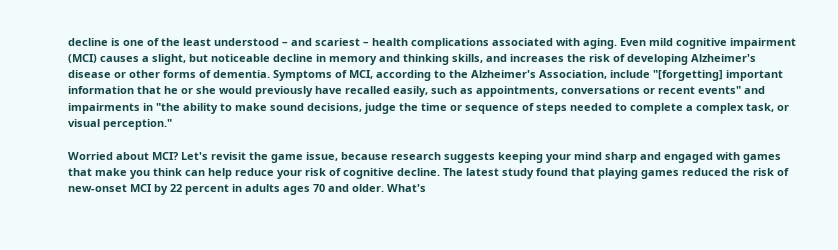decline is one of the least understood – and scariest – health complications associated with aging. Even mild cognitive impairment (MCI) causes a slight, but noticeable decline in memory and thinking skills, and increases the risk of developing Alzheimer's disease or other forms of dementia. Symptoms of MCI, according to the Alzheimer's Association, include "[forgetting] important information that he or she would previously have recalled easily, such as appointments, conversations or recent events" and impairments in "the ability to make sound decisions, judge the time or sequence of steps needed to complete a complex task, or visual perception."

Worried about MCI? Let's revisit the game issue, because research suggests keeping your mind sharp and engaged with games that make you think can help reduce your risk of cognitive decline. The latest study found that playing games reduced the risk of new-onset MCI by 22 percent in adults ages 70 and older. What's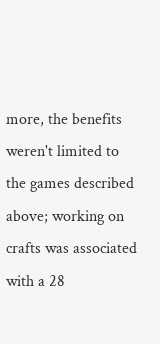more, the benefits weren't limited to the games described above; working on crafts was associated with a 28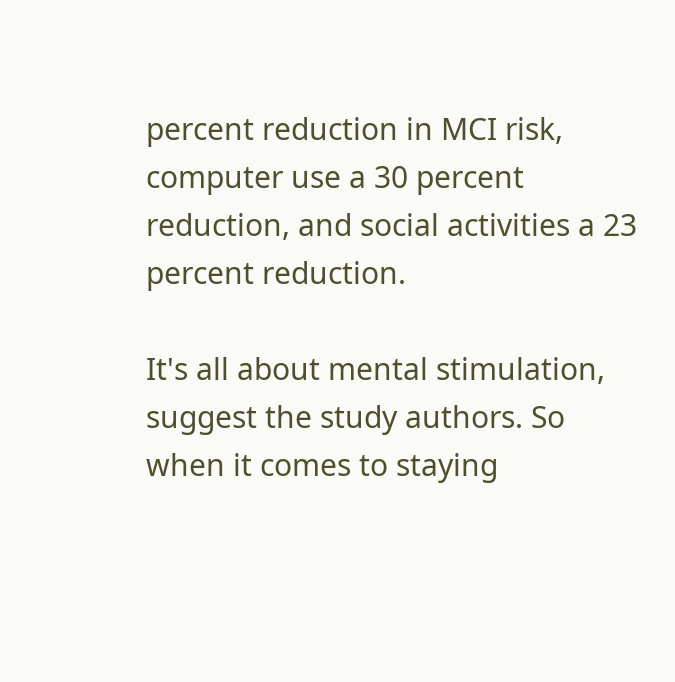percent reduction in MCI risk, computer use a 30 percent reduction, and social activities a 23 percent reduction.

It's all about mental stimulation, suggest the study authors. So when it comes to staying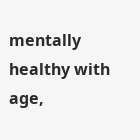mentally healthy with age,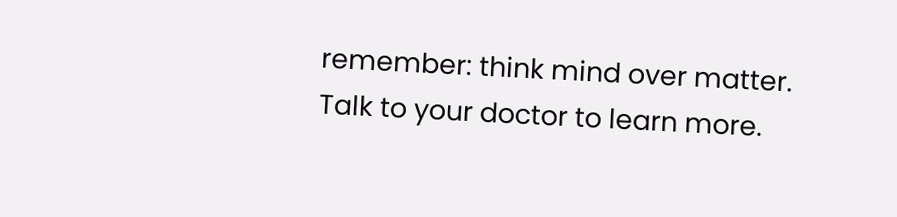remember: think mind over matter. Talk to your doctor to learn more.